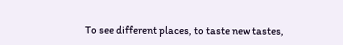To see different places, to taste new tastes,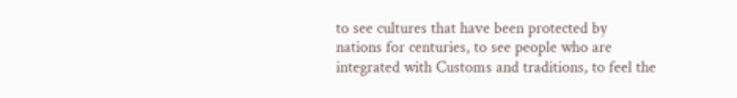to see cultures that have been protected by nations for centuries, to see people who are integrated with Customs and traditions, to feel the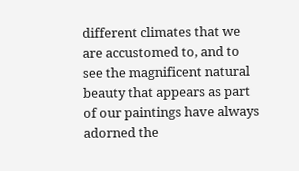different climates that we are accustomed to, and to see the magnificent natural beauty that appears as part of our paintings have always adorned the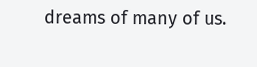dreams of many of us.